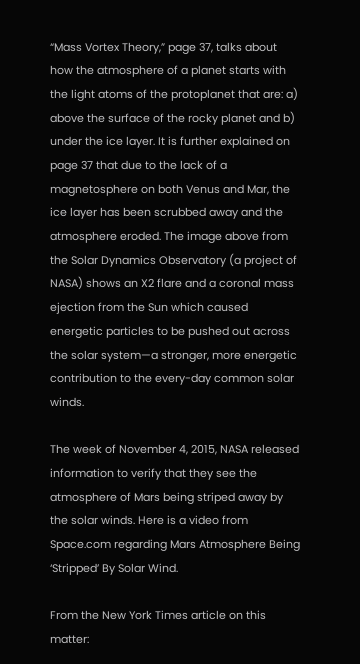“Mass Vortex Theory,” page 37, talks about how the atmosphere of a planet starts with the light atoms of the protoplanet that are: a) above the surface of the rocky planet and b) under the ice layer. It is further explained on page 37 that due to the lack of a magnetosphere on both Venus and Mar, the ice layer has been scrubbed away and the atmosphere eroded. The image above from the Solar Dynamics Observatory (a project of NASA) shows an X2 flare and a coronal mass ejection from the Sun which caused energetic particles to be pushed out across the solar system—a stronger, more energetic contribution to the every-day common solar winds.

The week of November 4, 2015, NASA released information to verify that they see the atmosphere of Mars being striped away by the solar winds. Here is a video from Space.com regarding Mars Atmosphere Being ‘Stripped’ By Solar Wind.

From the New York Times article on this matter: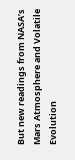But new readings from NASA’s Mars Atmosphere and Volatile Evolution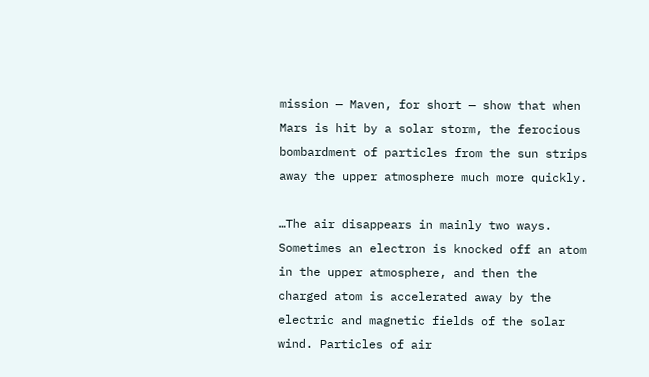mission — Maven, for short — show that when Mars is hit by a solar storm, the ferocious bombardment of particles from the sun strips away the upper atmosphere much more quickly.

…The air disappears in mainly two ways. Sometimes an electron is knocked off an atom in the upper atmosphere, and then the charged atom is accelerated away by the electric and magnetic fields of the solar wind. Particles of air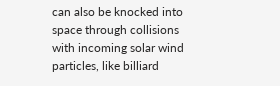can also be knocked into space through collisions with incoming solar wind particles, like billiard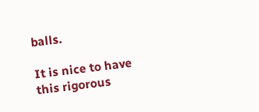balls.

It is nice to have this rigorous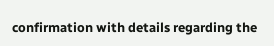confirmation with details regarding the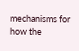mechanisms for how the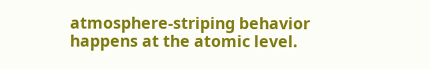atmosphere-striping behavior happens at the atomic level.